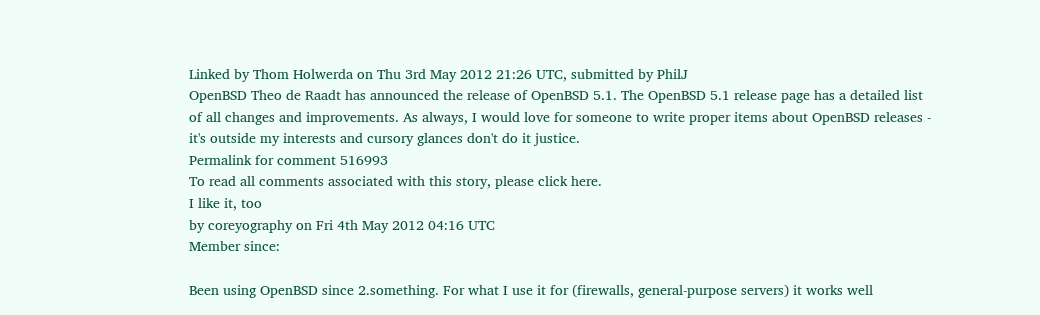Linked by Thom Holwerda on Thu 3rd May 2012 21:26 UTC, submitted by PhilJ
OpenBSD Theo de Raadt has announced the release of OpenBSD 5.1. The OpenBSD 5.1 release page has a detailed list of all changes and improvements. As always, I would love for someone to write proper items about OpenBSD releases - it's outside my interests and cursory glances don't do it justice.
Permalink for comment 516993
To read all comments associated with this story, please click here.
I like it, too
by coreyography on Fri 4th May 2012 04:16 UTC
Member since:

Been using OpenBSD since 2.something. For what I use it for (firewalls, general-purpose servers) it works well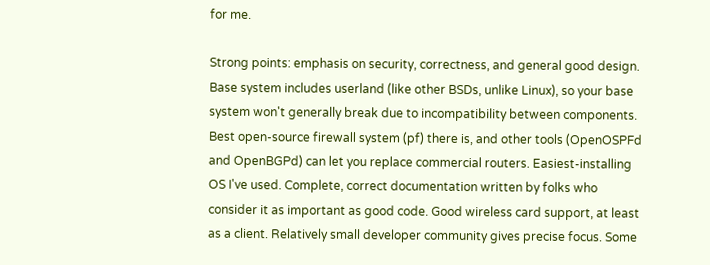for me.

Strong points: emphasis on security, correctness, and general good design. Base system includes userland (like other BSDs, unlike Linux), so your base system won't generally break due to incompatibility between components. Best open-source firewall system (pf) there is, and other tools (OpenOSPFd and OpenBGPd) can let you replace commercial routers. Easiest-installing OS I've used. Complete, correct documentation written by folks who consider it as important as good code. Good wireless card support, at least as a client. Relatively small developer community gives precise focus. Some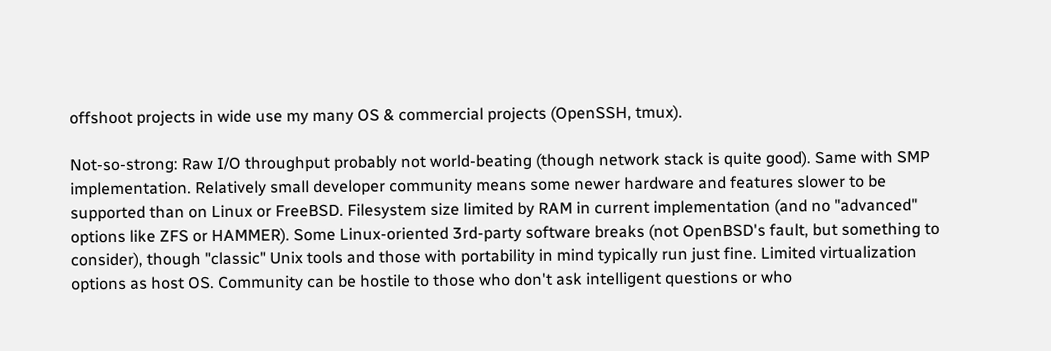offshoot projects in wide use my many OS & commercial projects (OpenSSH, tmux).

Not-so-strong: Raw I/O throughput probably not world-beating (though network stack is quite good). Same with SMP implementation. Relatively small developer community means some newer hardware and features slower to be supported than on Linux or FreeBSD. Filesystem size limited by RAM in current implementation (and no "advanced" options like ZFS or HAMMER). Some Linux-oriented 3rd-party software breaks (not OpenBSD's fault, but something to consider), though "classic" Unix tools and those with portability in mind typically run just fine. Limited virtualization options as host OS. Community can be hostile to those who don't ask intelligent questions or who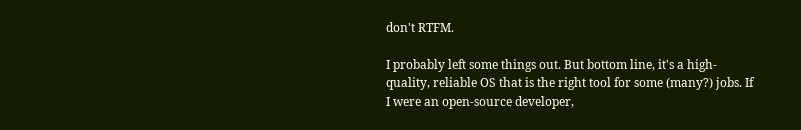don't RTFM.

I probably left some things out. But bottom line, it's a high-quality, reliable OS that is the right tool for some (many?) jobs. If I were an open-source developer,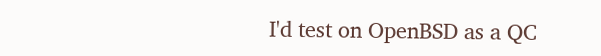I'd test on OpenBSD as a QC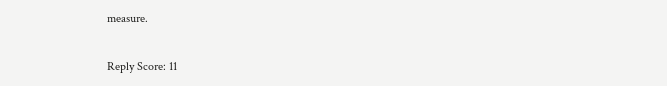measure.

Reply Score: 11